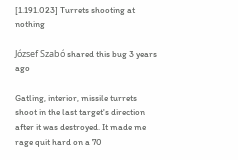[1.191.023] Turrets shooting at nothing

József Szabó shared this bug 3 years ago

Gatling, interior, missile turrets shoot in the last target's direction after it was destroyed. It made me rage quit hard on a 70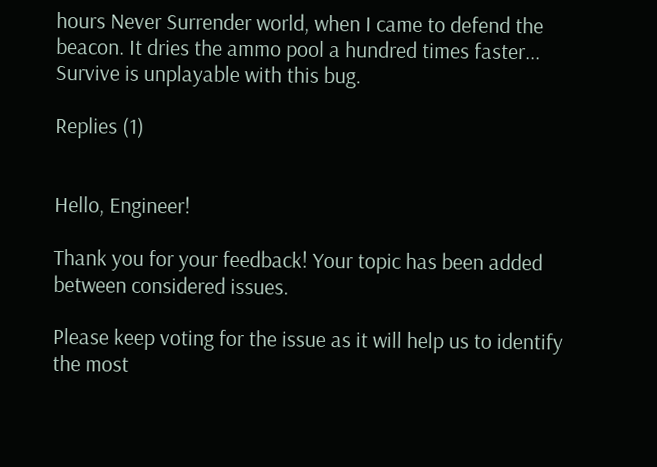hours Never Surrender world, when I came to defend the beacon. It dries the ammo pool a hundred times faster... Survive is unplayable with this bug.

Replies (1)


Hello, Engineer!

Thank you for your feedback! Your topic has been added between considered issues.

Please keep voting for the issue as it will help us to identify the most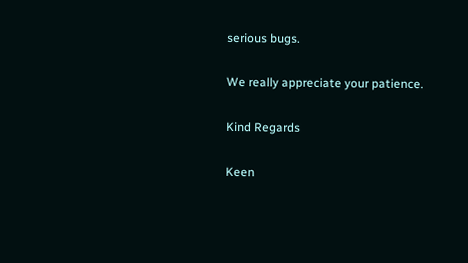serious bugs.

We really appreciate your patience.

Kind Regards

Keen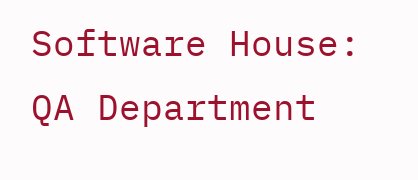Software House: QA Department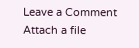Leave a Comment
Attach a file